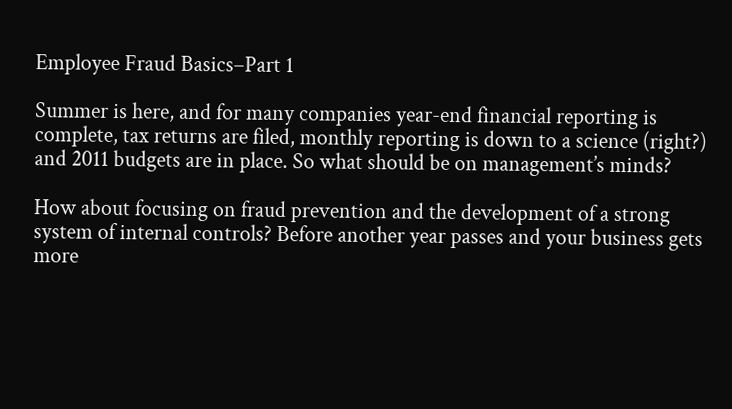Employee Fraud Basics–Part 1

Summer is here, and for many companies year-end financial reporting is complete, tax returns are filed, monthly reporting is down to a science (right?) and 2011 budgets are in place. So what should be on management’s minds?

How about focusing on fraud prevention and the development of a strong system of internal controls? Before another year passes and your business gets more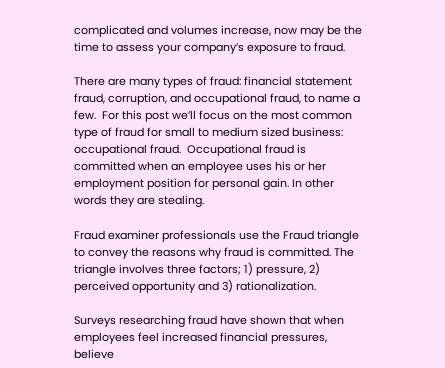complicated and volumes increase, now may be the time to assess your company’s exposure to fraud.

There are many types of fraud: financial statement fraud, corruption, and occupational fraud, to name a few.  For this post we’ll focus on the most common type of fraud for small to medium sized business:  occupational fraud.  Occupational fraud is committed when an employee uses his or her employment position for personal gain. In other words they are stealing.

Fraud examiner professionals use the Fraud triangle to convey the reasons why fraud is committed. The triangle involves three factors; 1) pressure, 2) perceived opportunity and 3) rationalization.

Surveys researching fraud have shown that when employees feel increased financial pressures, believe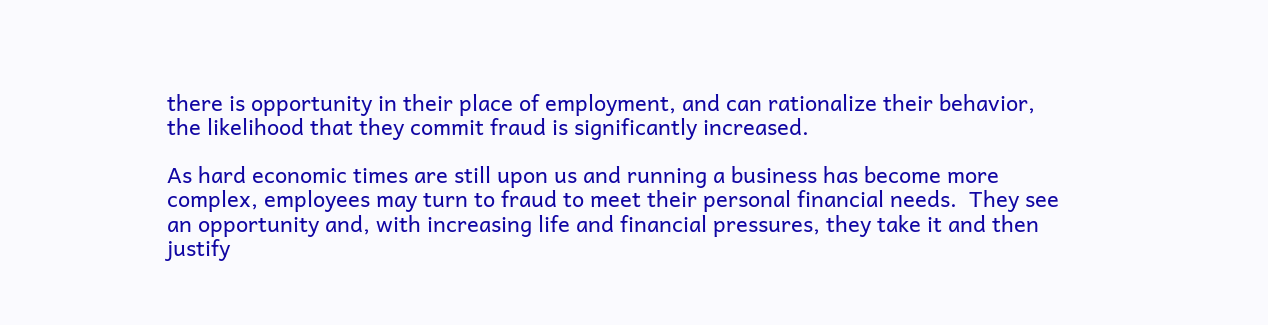there is opportunity in their place of employment, and can rationalize their behavior, the likelihood that they commit fraud is significantly increased.

As hard economic times are still upon us and running a business has become more complex, employees may turn to fraud to meet their personal financial needs.  They see an opportunity and, with increasing life and financial pressures, they take it and then justify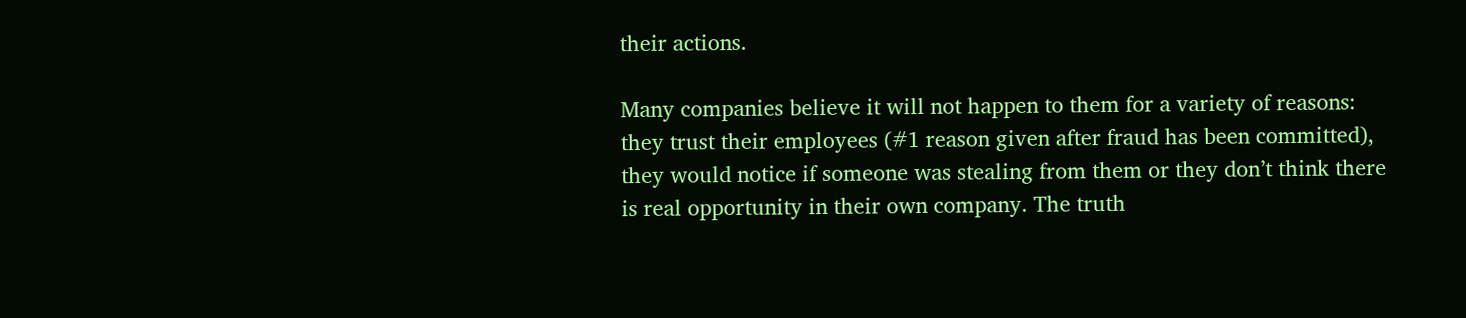their actions.

Many companies believe it will not happen to them for a variety of reasons: they trust their employees (#1 reason given after fraud has been committed), they would notice if someone was stealing from them or they don’t think there is real opportunity in their own company. The truth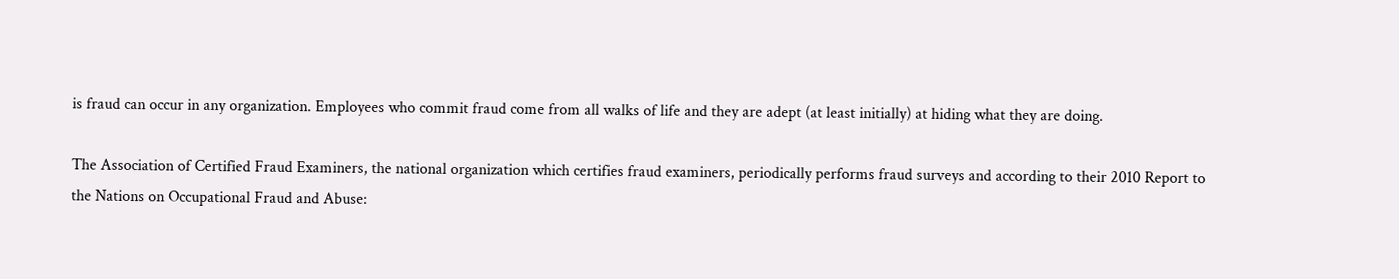is fraud can occur in any organization. Employees who commit fraud come from all walks of life and they are adept (at least initially) at hiding what they are doing.

The Association of Certified Fraud Examiners, the national organization which certifies fraud examiners, periodically performs fraud surveys and according to their 2010 Report to the Nations on Occupational Fraud and Abuse: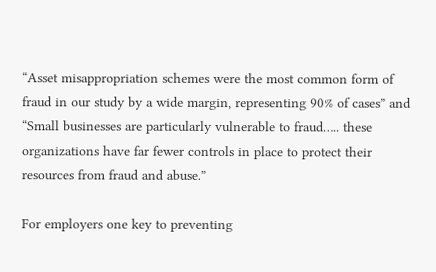“Asset misappropriation schemes were the most common form of fraud in our study by a wide margin, representing 90% of cases” and  “Small businesses are particularly vulnerable to fraud….. these organizations have far fewer controls in place to protect their resources from fraud and abuse.”

For employers one key to preventing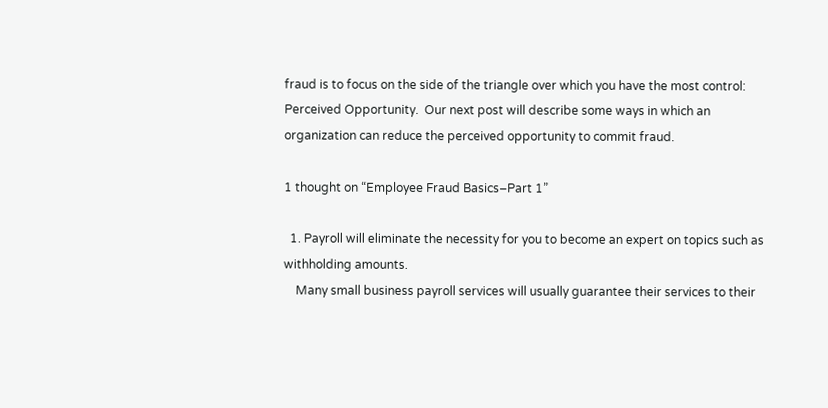fraud is to focus on the side of the triangle over which you have the most control: Perceived Opportunity.  Our next post will describe some ways in which an organization can reduce the perceived opportunity to commit fraud.

1 thought on “Employee Fraud Basics–Part 1”

  1. Payroll will eliminate the necessity for you to become an expert on topics such as withholding amounts.
    Many small business payroll services will usually guarantee their services to their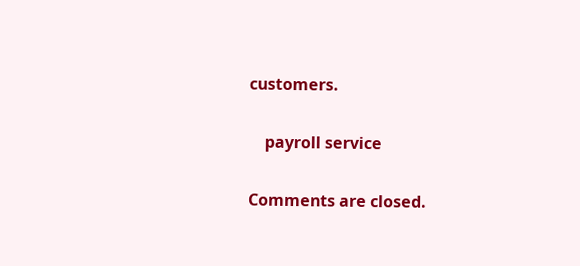customers.

    payroll service

Comments are closed.